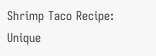Shrimp Taco Recipe: Unique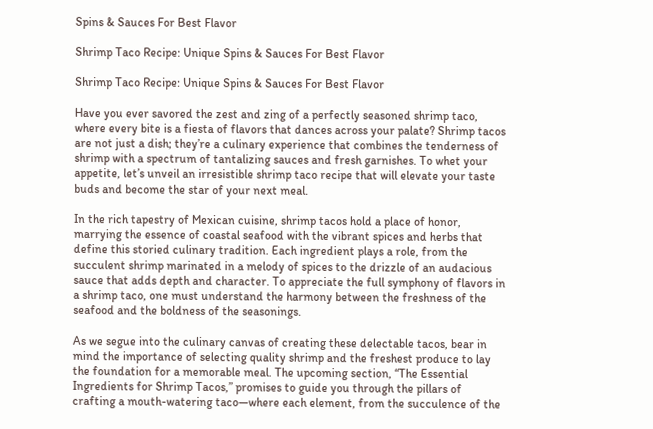Spins & Sauces For Best Flavor

Shrimp Taco Recipe: Unique Spins & Sauces For Best Flavor

Shrimp Taco Recipe: Unique Spins & Sauces For Best Flavor

Have you ever savored the zest and zing of a perfectly seasoned shrimp taco, where every bite is a fiesta of flavors that dances across your palate? Shrimp tacos are not just a dish; they’re a culinary experience that combines the tenderness of shrimp with a spectrum of tantalizing sauces and fresh garnishes. To whet your appetite, let’s unveil an irresistible shrimp taco recipe that will elevate your taste buds and become the star of your next meal.

In the rich tapestry of Mexican cuisine, shrimp tacos hold a place of honor, marrying the essence of coastal seafood with the vibrant spices and herbs that define this storied culinary tradition. Each ingredient plays a role, from the succulent shrimp marinated in a melody of spices to the drizzle of an audacious sauce that adds depth and character. To appreciate the full symphony of flavors in a shrimp taco, one must understand the harmony between the freshness of the seafood and the boldness of the seasonings.

As we segue into the culinary canvas of creating these delectable tacos, bear in mind the importance of selecting quality shrimp and the freshest produce to lay the foundation for a memorable meal. The upcoming section, “The Essential Ingredients for Shrimp Tacos,” promises to guide you through the pillars of crafting a mouth-watering taco—where each element, from the succulence of the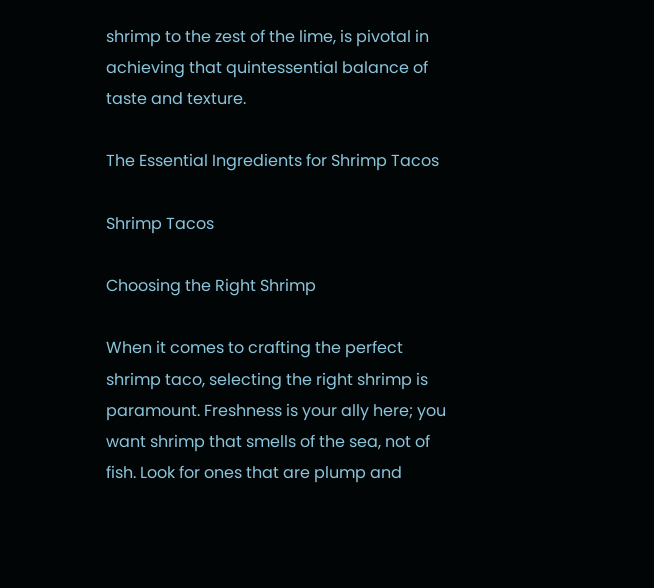shrimp to the zest of the lime, is pivotal in achieving that quintessential balance of taste and texture.

The Essential Ingredients for Shrimp Tacos

Shrimp Tacos

Choosing the Right Shrimp

When it comes to crafting the perfect shrimp taco, selecting the right shrimp is paramount. Freshness is your ally here; you want shrimp that smells of the sea, not of fish. Look for ones that are plump and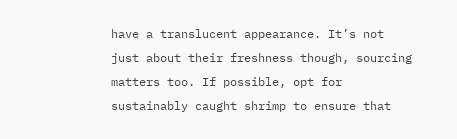have a translucent appearance. It’s not just about their freshness though, sourcing matters too. If possible, opt for sustainably caught shrimp to ensure that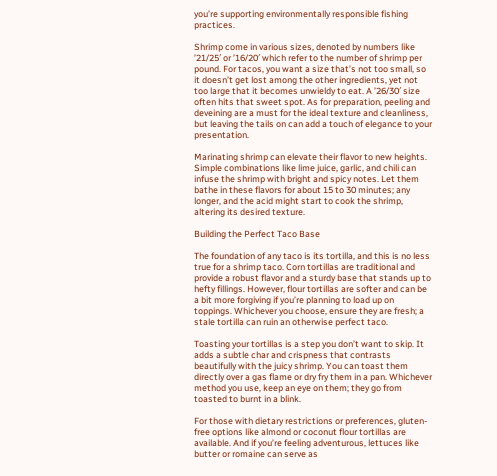you’re supporting environmentally responsible fishing practices.

Shrimp come in various sizes, denoted by numbers like ’21/25′ or ’16/20′ which refer to the number of shrimp per pound. For tacos, you want a size that’s not too small, so it doesn’t get lost among the other ingredients, yet not too large that it becomes unwieldy to eat. A ’26/30′ size often hits that sweet spot. As for preparation, peeling and deveining are a must for the ideal texture and cleanliness, but leaving the tails on can add a touch of elegance to your presentation.

Marinating shrimp can elevate their flavor to new heights. Simple combinations like lime juice, garlic, and chili can infuse the shrimp with bright and spicy notes. Let them bathe in these flavors for about 15 to 30 minutes; any longer, and the acid might start to cook the shrimp, altering its desired texture.

Building the Perfect Taco Base

The foundation of any taco is its tortilla, and this is no less true for a shrimp taco. Corn tortillas are traditional and provide a robust flavor and a sturdy base that stands up to hefty fillings. However, flour tortillas are softer and can be a bit more forgiving if you’re planning to load up on toppings. Whichever you choose, ensure they are fresh; a stale tortilla can ruin an otherwise perfect taco.

Toasting your tortillas is a step you don’t want to skip. It adds a subtle char and crispness that contrasts beautifully with the juicy shrimp. You can toast them directly over a gas flame or dry fry them in a pan. Whichever method you use, keep an eye on them; they go from toasted to burnt in a blink.

For those with dietary restrictions or preferences, gluten-free options like almond or coconut flour tortillas are available. And if you’re feeling adventurous, lettuces like butter or romaine can serve as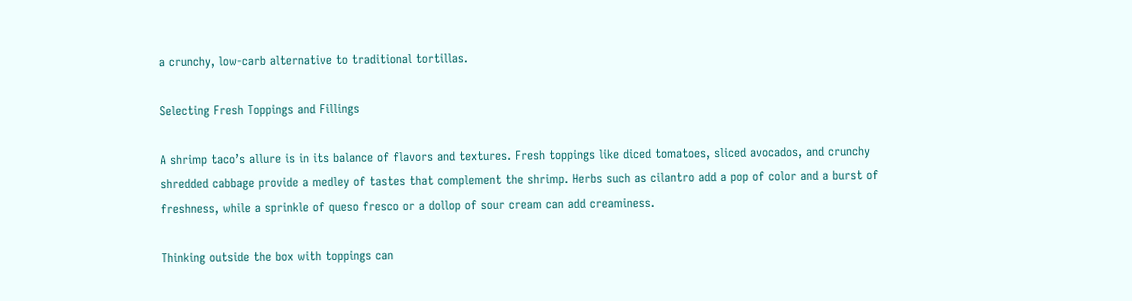a crunchy, low-carb alternative to traditional tortillas.

Selecting Fresh Toppings and Fillings

A shrimp taco’s allure is in its balance of flavors and textures. Fresh toppings like diced tomatoes, sliced avocados, and crunchy shredded cabbage provide a medley of tastes that complement the shrimp. Herbs such as cilantro add a pop of color and a burst of freshness, while a sprinkle of queso fresco or a dollop of sour cream can add creaminess.

Thinking outside the box with toppings can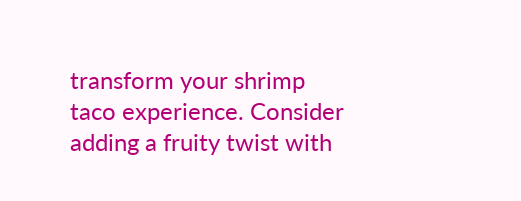transform your shrimp taco experience. Consider adding a fruity twist with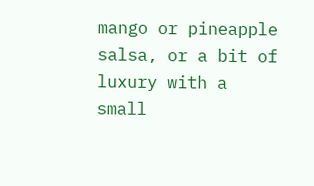mango or pineapple salsa, or a bit of luxury with a small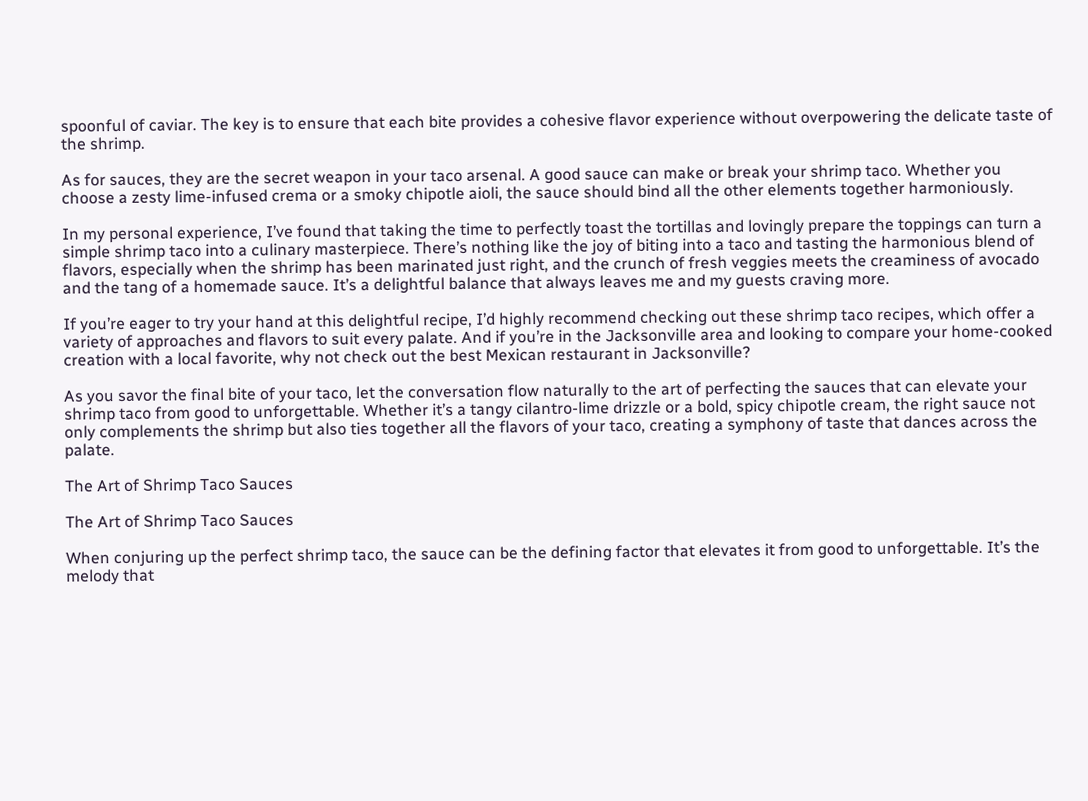spoonful of caviar. The key is to ensure that each bite provides a cohesive flavor experience without overpowering the delicate taste of the shrimp.

As for sauces, they are the secret weapon in your taco arsenal. A good sauce can make or break your shrimp taco. Whether you choose a zesty lime-infused crema or a smoky chipotle aioli, the sauce should bind all the other elements together harmoniously.

In my personal experience, I’ve found that taking the time to perfectly toast the tortillas and lovingly prepare the toppings can turn a simple shrimp taco into a culinary masterpiece. There’s nothing like the joy of biting into a taco and tasting the harmonious blend of flavors, especially when the shrimp has been marinated just right, and the crunch of fresh veggies meets the creaminess of avocado and the tang of a homemade sauce. It’s a delightful balance that always leaves me and my guests craving more.

If you’re eager to try your hand at this delightful recipe, I’d highly recommend checking out these shrimp taco recipes, which offer a variety of approaches and flavors to suit every palate. And if you’re in the Jacksonville area and looking to compare your home-cooked creation with a local favorite, why not check out the best Mexican restaurant in Jacksonville?

As you savor the final bite of your taco, let the conversation flow naturally to the art of perfecting the sauces that can elevate your shrimp taco from good to unforgettable. Whether it’s a tangy cilantro-lime drizzle or a bold, spicy chipotle cream, the right sauce not only complements the shrimp but also ties together all the flavors of your taco, creating a symphony of taste that dances across the palate.

The Art of Shrimp Taco Sauces

The Art of Shrimp Taco Sauces

When conjuring up the perfect shrimp taco, the sauce can be the defining factor that elevates it from good to unforgettable. It’s the melody that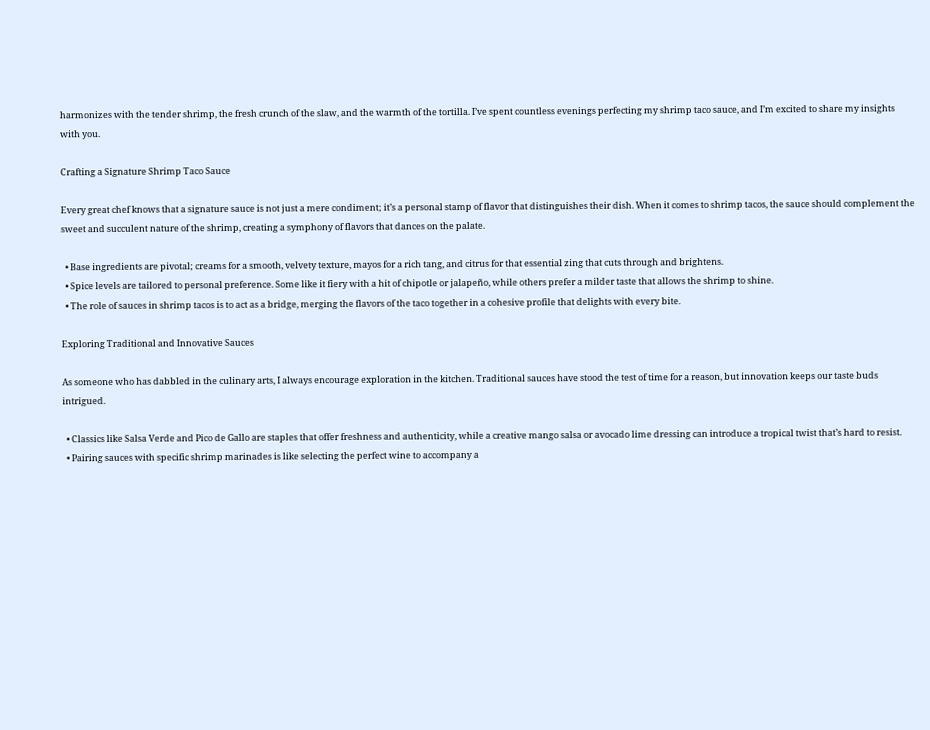harmonizes with the tender shrimp, the fresh crunch of the slaw, and the warmth of the tortilla. I’ve spent countless evenings perfecting my shrimp taco sauce, and I’m excited to share my insights with you.

Crafting a Signature Shrimp Taco Sauce

Every great chef knows that a signature sauce is not just a mere condiment; it’s a personal stamp of flavor that distinguishes their dish. When it comes to shrimp tacos, the sauce should complement the sweet and succulent nature of the shrimp, creating a symphony of flavors that dances on the palate.

  • Base ingredients are pivotal; creams for a smooth, velvety texture, mayos for a rich tang, and citrus for that essential zing that cuts through and brightens.
  • Spice levels are tailored to personal preference. Some like it fiery with a hit of chipotle or jalapeño, while others prefer a milder taste that allows the shrimp to shine.
  • The role of sauces in shrimp tacos is to act as a bridge, merging the flavors of the taco together in a cohesive profile that delights with every bite.

Exploring Traditional and Innovative Sauces

As someone who has dabbled in the culinary arts, I always encourage exploration in the kitchen. Traditional sauces have stood the test of time for a reason, but innovation keeps our taste buds intrigued.

  • Classics like Salsa Verde and Pico de Gallo are staples that offer freshness and authenticity, while a creative mango salsa or avocado lime dressing can introduce a tropical twist that’s hard to resist.
  • Pairing sauces with specific shrimp marinades is like selecting the perfect wine to accompany a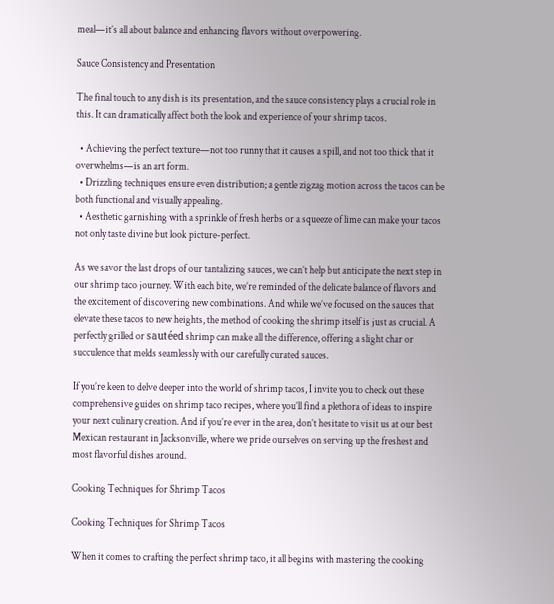meal—it’s all about balance and enhancing flavors without overpowering.

Sauce Consistency and Presentation

The final touch to any dish is its presentation, and the sauce consistency plays a crucial role in this. It can dramatically affect both the look and experience of your shrimp tacos.

  • Achieving the perfect texture—not too runny that it causes a spill, and not too thick that it overwhelms—is an art form.
  • Drizzling techniques ensure even distribution; a gentle zigzag motion across the tacos can be both functional and visually appealing.
  • Aesthetic garnishing with a sprinkle of fresh herbs or a squeeze of lime can make your tacos not only taste divine but look picture-perfect.

As we savor the last drops of our tantalizing sauces, we can’t help but anticipate the next step in our shrimp taco journey. With each bite, we’re reminded of the delicate balance of flavors and the excitement of discovering new combinations. And while we’ve focused on the sauces that elevate these tacos to new heights, the method of cooking the shrimp itself is just as crucial. A perfectly grilled or sautéed shrimp can make all the difference, offering a slight char or succulence that melds seamlessly with our carefully curated sauces.

If you’re keen to delve deeper into the world of shrimp tacos, I invite you to check out these comprehensive guides on shrimp taco recipes, where you’ll find a plethora of ideas to inspire your next culinary creation. And if you’re ever in the area, don’t hesitate to visit us at our best Mexican restaurant in Jacksonville, where we pride ourselves on serving up the freshest and most flavorful dishes around.

Cooking Techniques for Shrimp Tacos

Cooking Techniques for Shrimp Tacos

When it comes to crafting the perfect shrimp taco, it all begins with mastering the cooking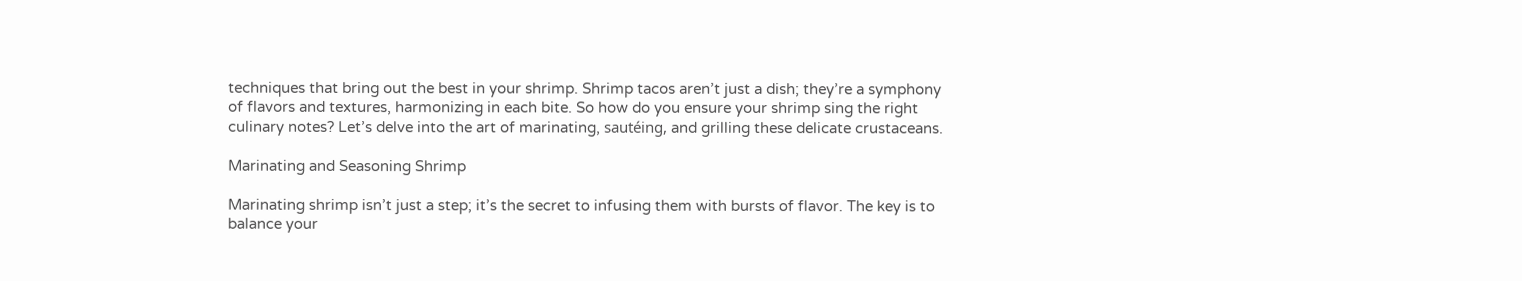techniques that bring out the best in your shrimp. Shrimp tacos aren’t just a dish; they’re a symphony of flavors and textures, harmonizing in each bite. So how do you ensure your shrimp sing the right culinary notes? Let’s delve into the art of marinating, sautéing, and grilling these delicate crustaceans.

Marinating and Seasoning Shrimp

Marinating shrimp isn’t just a step; it’s the secret to infusing them with bursts of flavor. The key is to balance your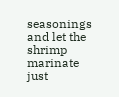seasonings and let the shrimp marinate just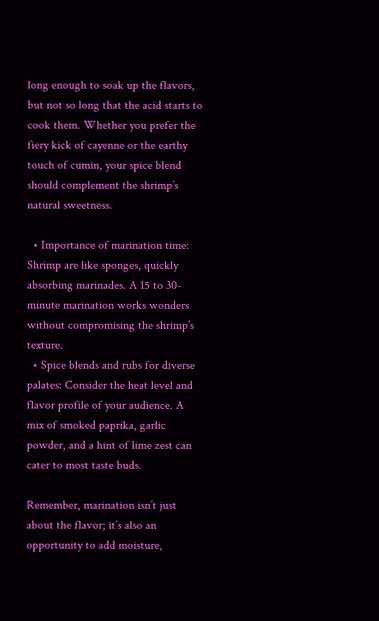long enough to soak up the flavors, but not so long that the acid starts to cook them. Whether you prefer the fiery kick of cayenne or the earthy touch of cumin, your spice blend should complement the shrimp’s natural sweetness.

  • Importance of marination time: Shrimp are like sponges, quickly absorbing marinades. A 15 to 30-minute marination works wonders without compromising the shrimp’s texture.
  • Spice blends and rubs for diverse palates: Consider the heat level and flavor profile of your audience. A mix of smoked paprika, garlic powder, and a hint of lime zest can cater to most taste buds.

Remember, marination isn’t just about the flavor; it’s also an opportunity to add moisture,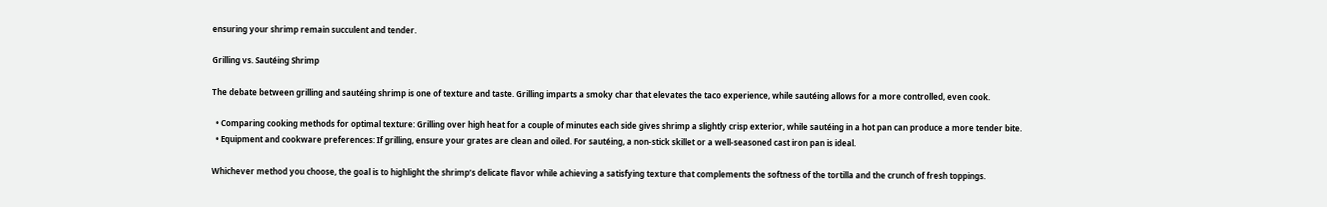ensuring your shrimp remain succulent and tender.

Grilling vs. Sautéing Shrimp

The debate between grilling and sautéing shrimp is one of texture and taste. Grilling imparts a smoky char that elevates the taco experience, while sautéing allows for a more controlled, even cook.

  • Comparing cooking methods for optimal texture: Grilling over high heat for a couple of minutes each side gives shrimp a slightly crisp exterior, while sautéing in a hot pan can produce a more tender bite.
  • Equipment and cookware preferences: If grilling, ensure your grates are clean and oiled. For sautéing, a non-stick skillet or a well-seasoned cast iron pan is ideal.

Whichever method you choose, the goal is to highlight the shrimp’s delicate flavor while achieving a satisfying texture that complements the softness of the tortilla and the crunch of fresh toppings.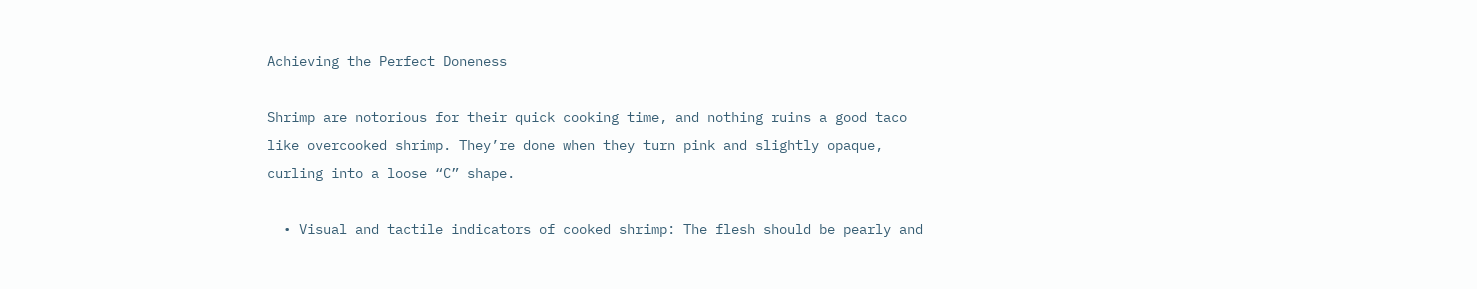Achieving the Perfect Doneness

Shrimp are notorious for their quick cooking time, and nothing ruins a good taco like overcooked shrimp. They’re done when they turn pink and slightly opaque, curling into a loose “C” shape.

  • Visual and tactile indicators of cooked shrimp: The flesh should be pearly and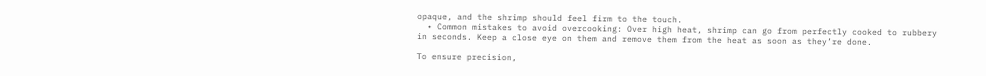opaque, and the shrimp should feel firm to the touch.
  • Common mistakes to avoid overcooking: Over high heat, shrimp can go from perfectly cooked to rubbery in seconds. Keep a close eye on them and remove them from the heat as soon as they’re done.

To ensure precision,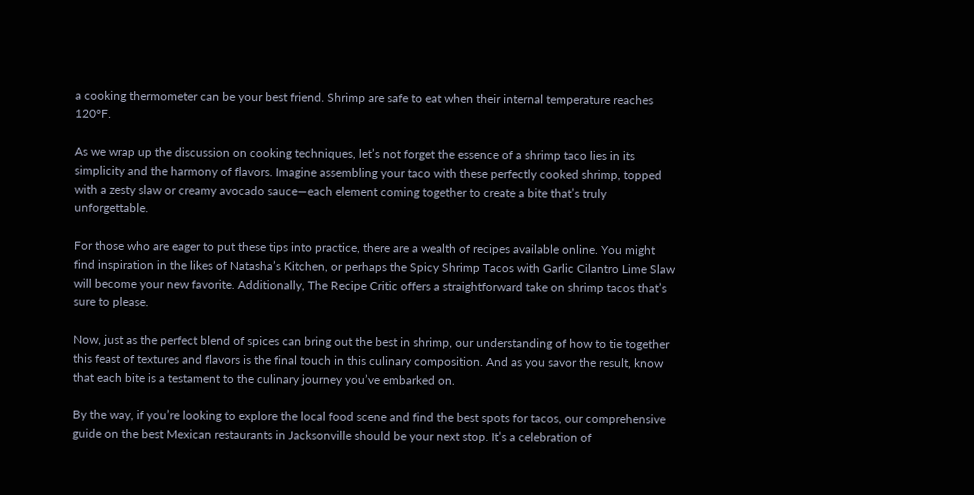a cooking thermometer can be your best friend. Shrimp are safe to eat when their internal temperature reaches 120°F.

As we wrap up the discussion on cooking techniques, let’s not forget the essence of a shrimp taco lies in its simplicity and the harmony of flavors. Imagine assembling your taco with these perfectly cooked shrimp, topped with a zesty slaw or creamy avocado sauce—each element coming together to create a bite that’s truly unforgettable.

For those who are eager to put these tips into practice, there are a wealth of recipes available online. You might find inspiration in the likes of Natasha’s Kitchen, or perhaps the Spicy Shrimp Tacos with Garlic Cilantro Lime Slaw will become your new favorite. Additionally, The Recipe Critic offers a straightforward take on shrimp tacos that’s sure to please.

Now, just as the perfect blend of spices can bring out the best in shrimp, our understanding of how to tie together this feast of textures and flavors is the final touch in this culinary composition. And as you savor the result, know that each bite is a testament to the culinary journey you’ve embarked on.

By the way, if you’re looking to explore the local food scene and find the best spots for tacos, our comprehensive guide on the best Mexican restaurants in Jacksonville should be your next stop. It’s a celebration of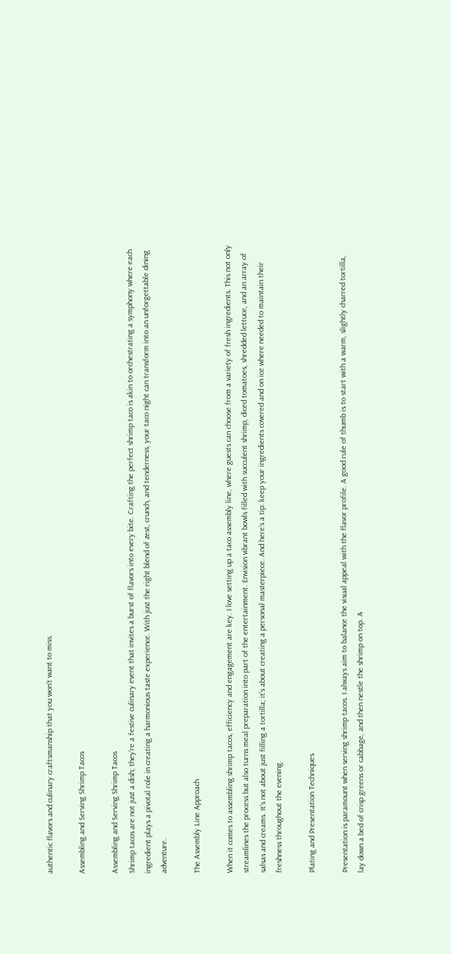authentic flavors and culinary craftsmanship that you won’t want to miss.

Assembling and Serving Shrimp Tacos

Assembling and Serving Shrimp Tacos
Shrimp tacos are not just a dish; they’re a festive culinary event that invites a burst of flavors into every bite. Crafting the perfect shrimp taco is akin to orchestrating a symphony where each ingredient plays a pivotal role in creating a harmonious taste experience. With just the right blend of zest, crunch, and tenderness, your taco night can transform into an unforgettable dining adventure.

The Assembly Line Approach

When it comes to assembling shrimp tacos, efficiency and engagement are key. I love setting up a taco assembly line, where guests can choose from a variety of fresh ingredients. This not only streamlines the process but also turns meal preparation into part of the entertainment. Envision vibrant bowls filled with succulent shrimp, diced tomatoes, shredded lettuce, and an array of salsas and creams. It’s not about just filling a tortilla; it’s about creating a personal masterpiece. And here’s a tip: keep your ingredients covered and on ice where needed to maintain their freshness throughout the evening.

Plating and Presentation Techniques

Presentation is paramount when serving shrimp tacos. I always aim to balance the visual appeal with the flavor profile. A good rule of thumb is to start with a warm, slightly charred tortilla, lay down a bed of crisp greens or cabbage, and then nestle the shrimp on top. A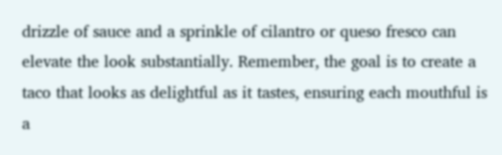drizzle of sauce and a sprinkle of cilantro or queso fresco can elevate the look substantially. Remember, the goal is to create a taco that looks as delightful as it tastes, ensuring each mouthful is a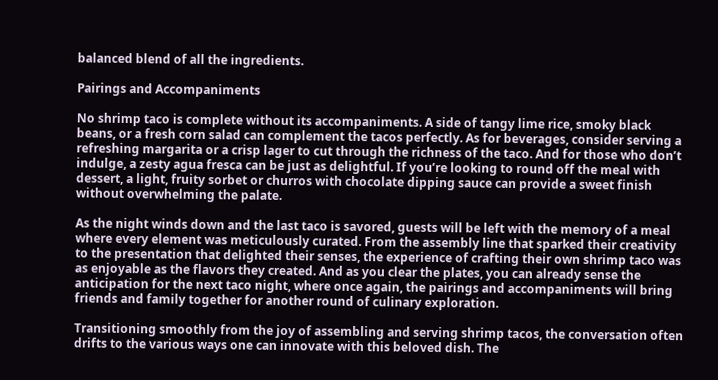balanced blend of all the ingredients.

Pairings and Accompaniments

No shrimp taco is complete without its accompaniments. A side of tangy lime rice, smoky black beans, or a fresh corn salad can complement the tacos perfectly. As for beverages, consider serving a refreshing margarita or a crisp lager to cut through the richness of the taco. And for those who don’t indulge, a zesty agua fresca can be just as delightful. If you’re looking to round off the meal with dessert, a light, fruity sorbet or churros with chocolate dipping sauce can provide a sweet finish without overwhelming the palate.

As the night winds down and the last taco is savored, guests will be left with the memory of a meal where every element was meticulously curated. From the assembly line that sparked their creativity to the presentation that delighted their senses, the experience of crafting their own shrimp taco was as enjoyable as the flavors they created. And as you clear the plates, you can already sense the anticipation for the next taco night, where once again, the pairings and accompaniments will bring friends and family together for another round of culinary exploration.

Transitioning smoothly from the joy of assembling and serving shrimp tacos, the conversation often drifts to the various ways one can innovate with this beloved dish. The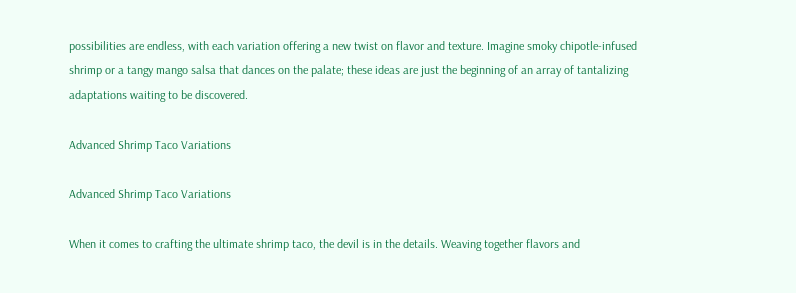possibilities are endless, with each variation offering a new twist on flavor and texture. Imagine smoky chipotle-infused shrimp or a tangy mango salsa that dances on the palate; these ideas are just the beginning of an array of tantalizing adaptations waiting to be discovered.

Advanced Shrimp Taco Variations

Advanced Shrimp Taco Variations

When it comes to crafting the ultimate shrimp taco, the devil is in the details. Weaving together flavors and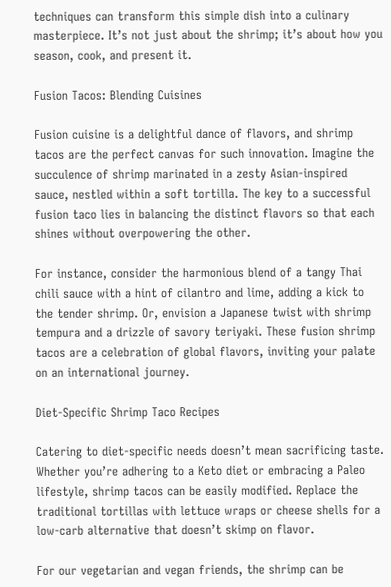techniques can transform this simple dish into a culinary masterpiece. It’s not just about the shrimp; it’s about how you season, cook, and present it.

Fusion Tacos: Blending Cuisines

Fusion cuisine is a delightful dance of flavors, and shrimp tacos are the perfect canvas for such innovation. Imagine the succulence of shrimp marinated in a zesty Asian-inspired sauce, nestled within a soft tortilla. The key to a successful fusion taco lies in balancing the distinct flavors so that each shines without overpowering the other.

For instance, consider the harmonious blend of a tangy Thai chili sauce with a hint of cilantro and lime, adding a kick to the tender shrimp. Or, envision a Japanese twist with shrimp tempura and a drizzle of savory teriyaki. These fusion shrimp tacos are a celebration of global flavors, inviting your palate on an international journey.

Diet-Specific Shrimp Taco Recipes

Catering to diet-specific needs doesn’t mean sacrificing taste. Whether you’re adhering to a Keto diet or embracing a Paleo lifestyle, shrimp tacos can be easily modified. Replace the traditional tortillas with lettuce wraps or cheese shells for a low-carb alternative that doesn’t skimp on flavor.

For our vegetarian and vegan friends, the shrimp can be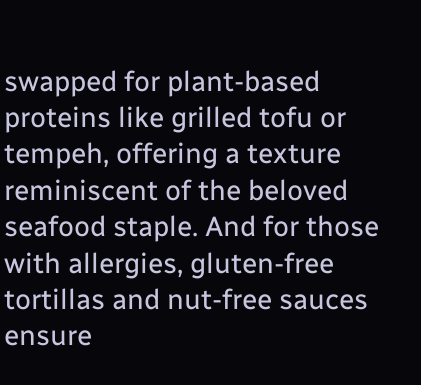swapped for plant-based proteins like grilled tofu or tempeh, offering a texture reminiscent of the beloved seafood staple. And for those with allergies, gluten-free tortillas and nut-free sauces ensure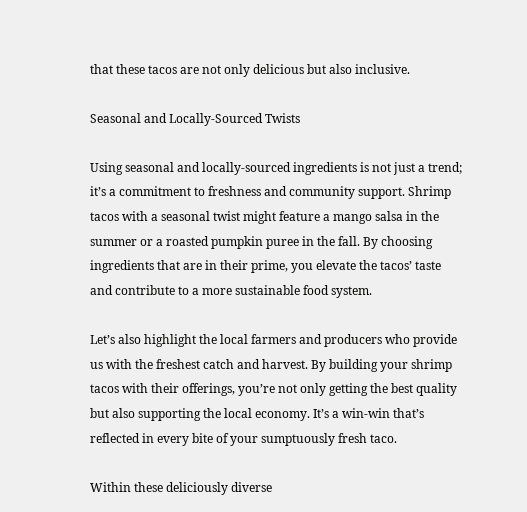that these tacos are not only delicious but also inclusive.

Seasonal and Locally-Sourced Twists

Using seasonal and locally-sourced ingredients is not just a trend; it’s a commitment to freshness and community support. Shrimp tacos with a seasonal twist might feature a mango salsa in the summer or a roasted pumpkin puree in the fall. By choosing ingredients that are in their prime, you elevate the tacos’ taste and contribute to a more sustainable food system.

Let’s also highlight the local farmers and producers who provide us with the freshest catch and harvest. By building your shrimp tacos with their offerings, you’re not only getting the best quality but also supporting the local economy. It’s a win-win that’s reflected in every bite of your sumptuously fresh taco.

Within these deliciously diverse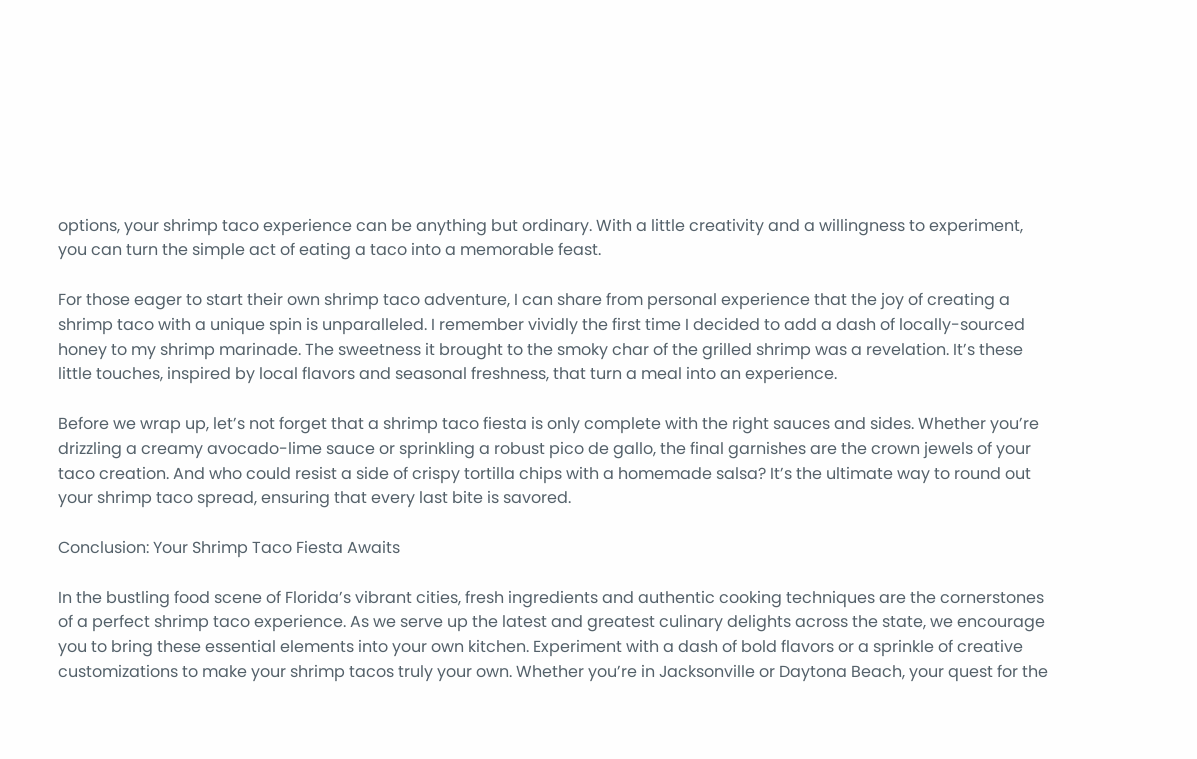options, your shrimp taco experience can be anything but ordinary. With a little creativity and a willingness to experiment, you can turn the simple act of eating a taco into a memorable feast.

For those eager to start their own shrimp taco adventure, I can share from personal experience that the joy of creating a shrimp taco with a unique spin is unparalleled. I remember vividly the first time I decided to add a dash of locally-sourced honey to my shrimp marinade. The sweetness it brought to the smoky char of the grilled shrimp was a revelation. It’s these little touches, inspired by local flavors and seasonal freshness, that turn a meal into an experience.

Before we wrap up, let’s not forget that a shrimp taco fiesta is only complete with the right sauces and sides. Whether you’re drizzling a creamy avocado-lime sauce or sprinkling a robust pico de gallo, the final garnishes are the crown jewels of your taco creation. And who could resist a side of crispy tortilla chips with a homemade salsa? It’s the ultimate way to round out your shrimp taco spread, ensuring that every last bite is savored.

Conclusion: Your Shrimp Taco Fiesta Awaits

In the bustling food scene of Florida’s vibrant cities, fresh ingredients and authentic cooking techniques are the cornerstones of a perfect shrimp taco experience. As we serve up the latest and greatest culinary delights across the state, we encourage you to bring these essential elements into your own kitchen. Experiment with a dash of bold flavors or a sprinkle of creative customizations to make your shrimp tacos truly your own. Whether you’re in Jacksonville or Daytona Beach, your quest for the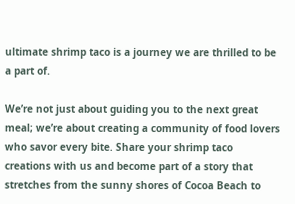ultimate shrimp taco is a journey we are thrilled to be a part of.

We’re not just about guiding you to the next great meal; we’re about creating a community of food lovers who savor every bite. Share your shrimp taco creations with us and become part of a story that stretches from the sunny shores of Cocoa Beach to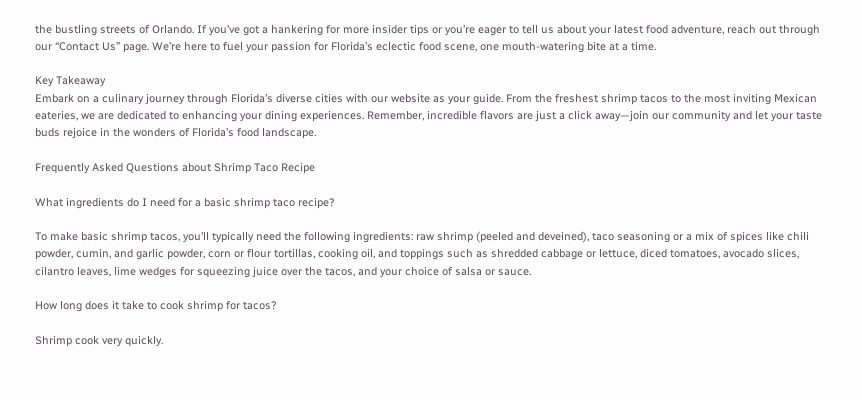the bustling streets of Orlando. If you’ve got a hankering for more insider tips or you’re eager to tell us about your latest food adventure, reach out through our “Contact Us” page. We’re here to fuel your passion for Florida’s eclectic food scene, one mouth-watering bite at a time.

Key Takeaway
Embark on a culinary journey through Florida’s diverse cities with our website as your guide. From the freshest shrimp tacos to the most inviting Mexican eateries, we are dedicated to enhancing your dining experiences. Remember, incredible flavors are just a click away—join our community and let your taste buds rejoice in the wonders of Florida’s food landscape.

Frequently Asked Questions about Shrimp Taco Recipe

What ingredients do I need for a basic shrimp taco recipe?

To make basic shrimp tacos, you’ll typically need the following ingredients: raw shrimp (peeled and deveined), taco seasoning or a mix of spices like chili powder, cumin, and garlic powder, corn or flour tortillas, cooking oil, and toppings such as shredded cabbage or lettuce, diced tomatoes, avocado slices, cilantro leaves, lime wedges for squeezing juice over the tacos, and your choice of salsa or sauce.

How long does it take to cook shrimp for tacos?

Shrimp cook very quickly.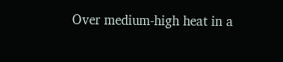Over medium-high heat in a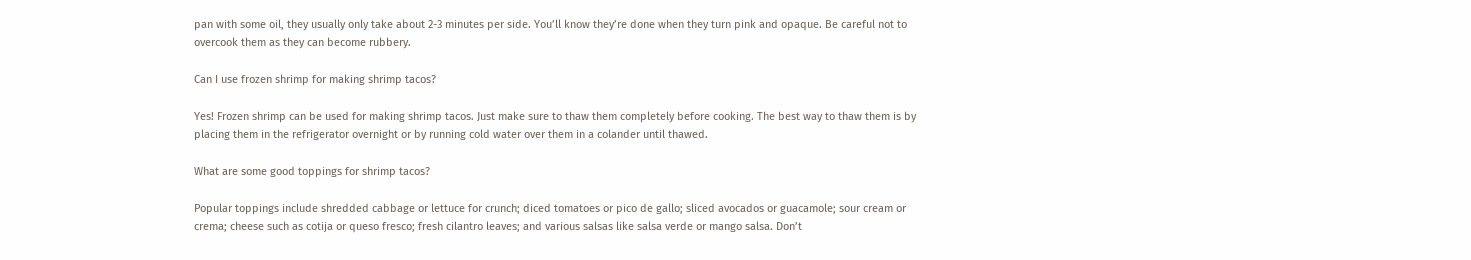pan with some oil, they usually only take about 2-3 minutes per side. You’ll know they’re done when they turn pink and opaque. Be careful not to overcook them as they can become rubbery.

Can I use frozen shrimp for making shrimp tacos?

Yes! Frozen shrimp can be used for making shrimp tacos. Just make sure to thaw them completely before cooking. The best way to thaw them is by placing them in the refrigerator overnight or by running cold water over them in a colander until thawed.

What are some good toppings for shrimp tacos?

Popular toppings include shredded cabbage or lettuce for crunch; diced tomatoes or pico de gallo; sliced avocados or guacamole; sour cream or crema; cheese such as cotija or queso fresco; fresh cilantro leaves; and various salsas like salsa verde or mango salsa. Don’t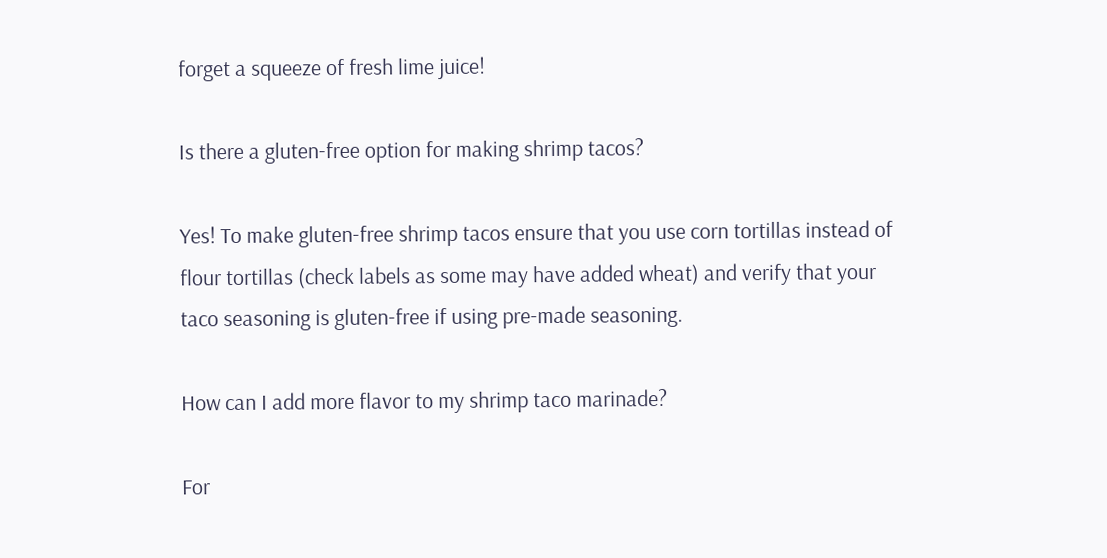forget a squeeze of fresh lime juice!

Is there a gluten-free option for making shrimp tacos?

Yes! To make gluten-free shrimp tacos ensure that you use corn tortillas instead of flour tortillas (check labels as some may have added wheat) and verify that your taco seasoning is gluten-free if using pre-made seasoning.

How can I add more flavor to my shrimp taco marinade?

For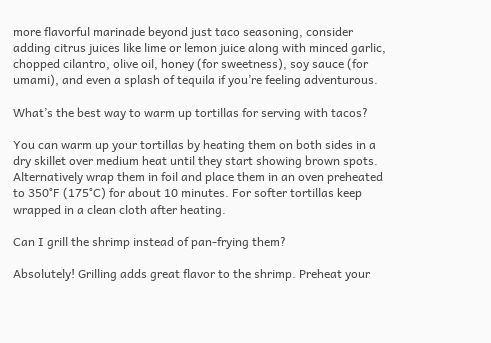more flavorful marinade beyond just taco seasoning, consider adding citrus juices like lime or lemon juice along with minced garlic, chopped cilantro, olive oil, honey (for sweetness), soy sauce (for umami), and even a splash of tequila if you’re feeling adventurous.

What’s the best way to warm up tortillas for serving with tacos?

You can warm up your tortillas by heating them on both sides in a dry skillet over medium heat until they start showing brown spots. Alternatively wrap them in foil and place them in an oven preheated to 350°F (175°C) for about 10 minutes. For softer tortillas keep wrapped in a clean cloth after heating.

Can I grill the shrimp instead of pan-frying them?

Absolutely! Grilling adds great flavor to the shrimp. Preheat your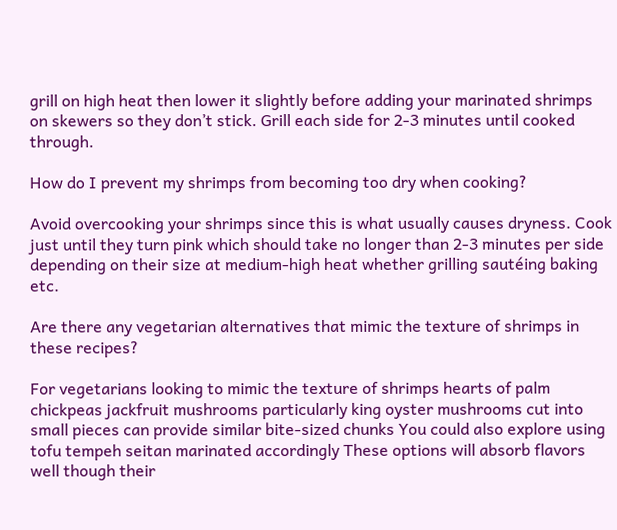grill on high heat then lower it slightly before adding your marinated shrimps on skewers so they don’t stick. Grill each side for 2-3 minutes until cooked through.

How do I prevent my shrimps from becoming too dry when cooking?

Avoid overcooking your shrimps since this is what usually causes dryness. Cook just until they turn pink which should take no longer than 2-3 minutes per side depending on their size at medium-high heat whether grilling sautéing baking etc.

Are there any vegetarian alternatives that mimic the texture of shrimps in these recipes?

For vegetarians looking to mimic the texture of shrimps hearts of palm chickpeas jackfruit mushrooms particularly king oyster mushrooms cut into small pieces can provide similar bite-sized chunks You could also explore using tofu tempeh seitan marinated accordingly These options will absorb flavors well though their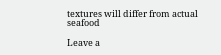textures will differ from actual seafood

Leave a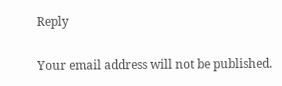Reply

Your email address will not be published.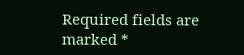Required fields are marked *